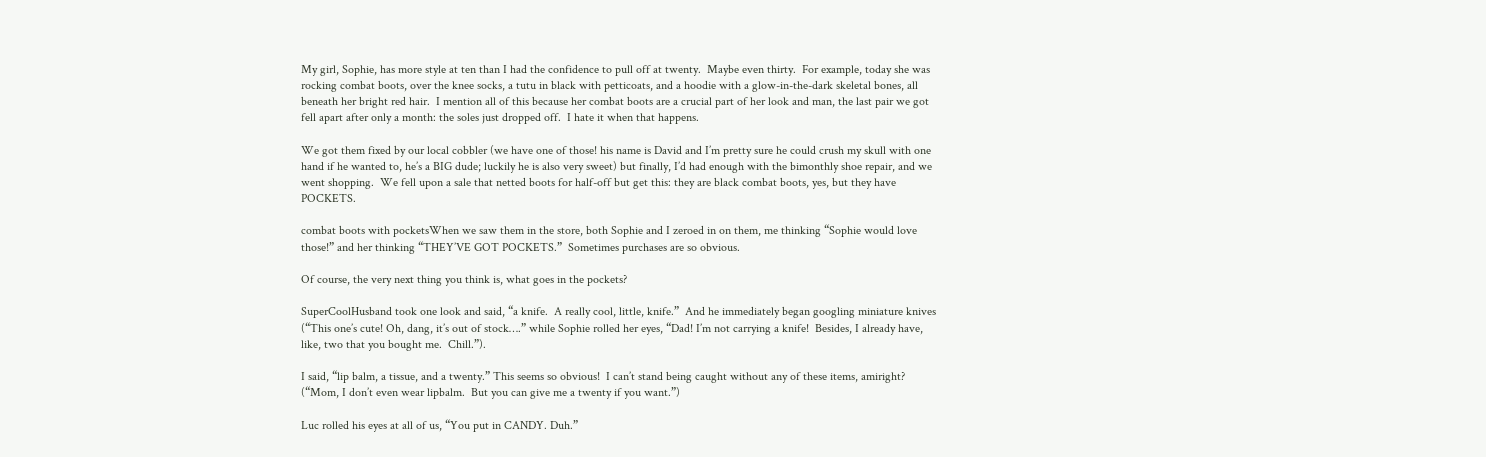My girl, Sophie, has more style at ten than I had the confidence to pull off at twenty.  Maybe even thirty.  For example, today she was rocking combat boots, over the knee socks, a tutu in black with petticoats, and a hoodie with a glow-in-the-dark skeletal bones, all beneath her bright red hair.  I mention all of this because her combat boots are a crucial part of her look and man, the last pair we got fell apart after only a month: the soles just dropped off.  I hate it when that happens.

We got them fixed by our local cobbler (we have one of those! his name is David and I’m pretty sure he could crush my skull with one hand if he wanted to, he’s a BIG dude; luckily he is also very sweet) but finally, I’d had enough with the bimonthly shoe repair, and we went shopping.  We fell upon a sale that netted boots for half-off but get this: they are black combat boots, yes, but they have POCKETS.

combat boots with pocketsWhen we saw them in the store, both Sophie and I zeroed in on them, me thinking “Sophie would love those!” and her thinking “THEY’VE GOT POCKETS.”  Sometimes purchases are so obvious.

Of course, the very next thing you think is, what goes in the pockets?

SuperCoolHusband took one look and said, “a knife.  A really cool, little, knife.”  And he immediately began googling miniature knives (“This one’s cute! Oh, dang, it’s out of stock….” while Sophie rolled her eyes, “Dad! I’m not carrying a knife!  Besides, I already have, like, two that you bought me.  Chill.”).

I said, “lip balm, a tissue, and a twenty.” This seems so obvious!  I can’t stand being caught without any of these items, amiright?  (“Mom, I don’t even wear lipbalm.  But you can give me a twenty if you want.”)

Luc rolled his eyes at all of us, “You put in CANDY. Duh.”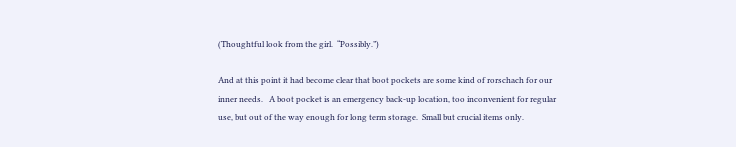(Thoughtful look from the girl.  “Possibly.”)

And at this point it had become clear that boot pockets are some kind of rorschach for our inner needs.   A boot pocket is an emergency back-up location, too inconvenient for regular use, but out of the way enough for long term storage.  Small but crucial items only.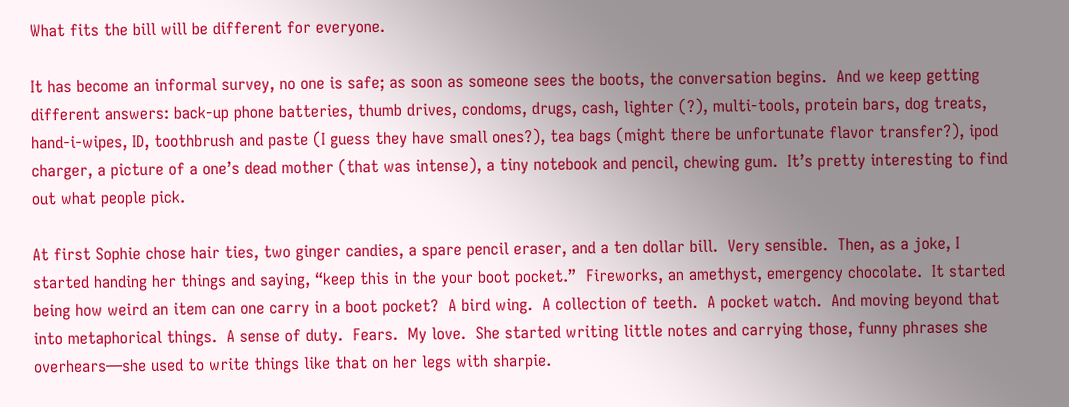What fits the bill will be different for everyone.

It has become an informal survey, no one is safe; as soon as someone sees the boots, the conversation begins.  And we keep getting different answers: back-up phone batteries, thumb drives, condoms, drugs, cash, lighter (?), multi-tools, protein bars, dog treats, hand-i-wipes, ID, toothbrush and paste (I guess they have small ones?), tea bags (might there be unfortunate flavor transfer?), ipod charger, a picture of a one’s dead mother (that was intense), a tiny notebook and pencil, chewing gum.  It’s pretty interesting to find out what people pick.

At first Sophie chose hair ties, two ginger candies, a spare pencil eraser, and a ten dollar bill.  Very sensible.  Then, as a joke, I started handing her things and saying, “keep this in the your boot pocket.”  Fireworks, an amethyst, emergency chocolate.  It started being how weird an item can one carry in a boot pocket?  A bird wing.  A collection of teeth.  A pocket watch.  And moving beyond that into metaphorical things.  A sense of duty.  Fears.  My love.  She started writing little notes and carrying those, funny phrases she overhears—she used to write things like that on her legs with sharpie.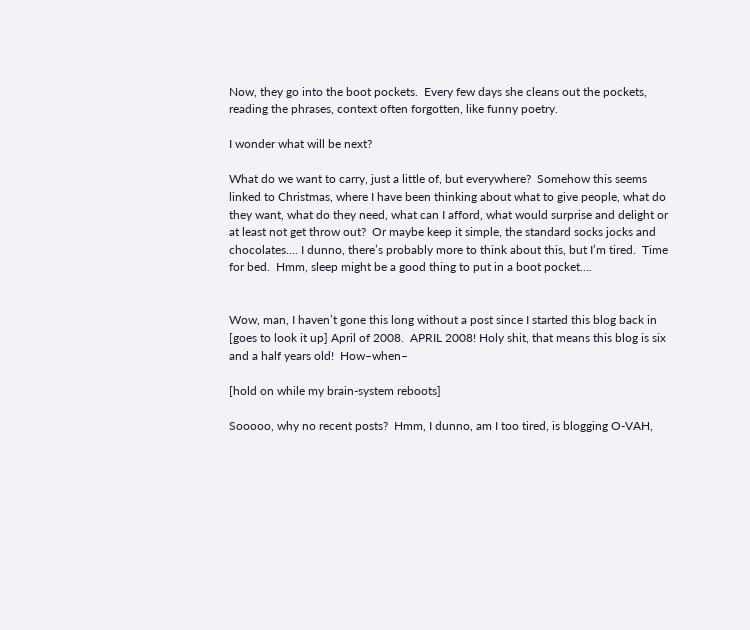Now, they go into the boot pockets.  Every few days she cleans out the pockets, reading the phrases, context often forgotten, like funny poetry.

I wonder what will be next?

What do we want to carry, just a little of, but everywhere?  Somehow this seems linked to Christmas, where I have been thinking about what to give people, what do they want, what do they need, what can I afford, what would surprise and delight or at least not get throw out?  Or maybe keep it simple, the standard socks jocks and chocolates…. I dunno, there’s probably more to think about this, but I’m tired.  Time for bed.  Hmm, sleep might be a good thing to put in a boot pocket….


Wow, man, I haven’t gone this long without a post since I started this blog back in [goes to look it up] April of 2008.  APRIL 2008! Holy shit, that means this blog is six and a half years old!  How–when–

[hold on while my brain-system reboots]

Sooooo, why no recent posts?  Hmm, I dunno, am I too tired, is blogging O-VAH,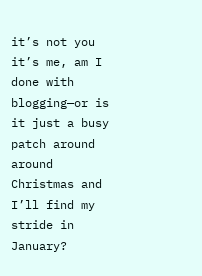it’s not you it’s me, am I done with blogging—or is it just a busy patch around around Christmas and I’ll find my stride in January?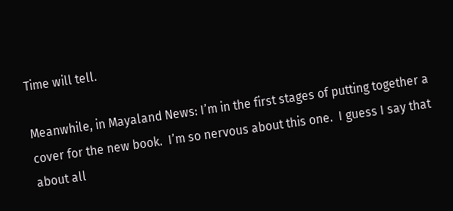Time will tell.

Meanwhile, in Mayaland News: I’m in the first stages of putting together a cover for the new book.  I’m so nervous about this one.  I guess I say that about all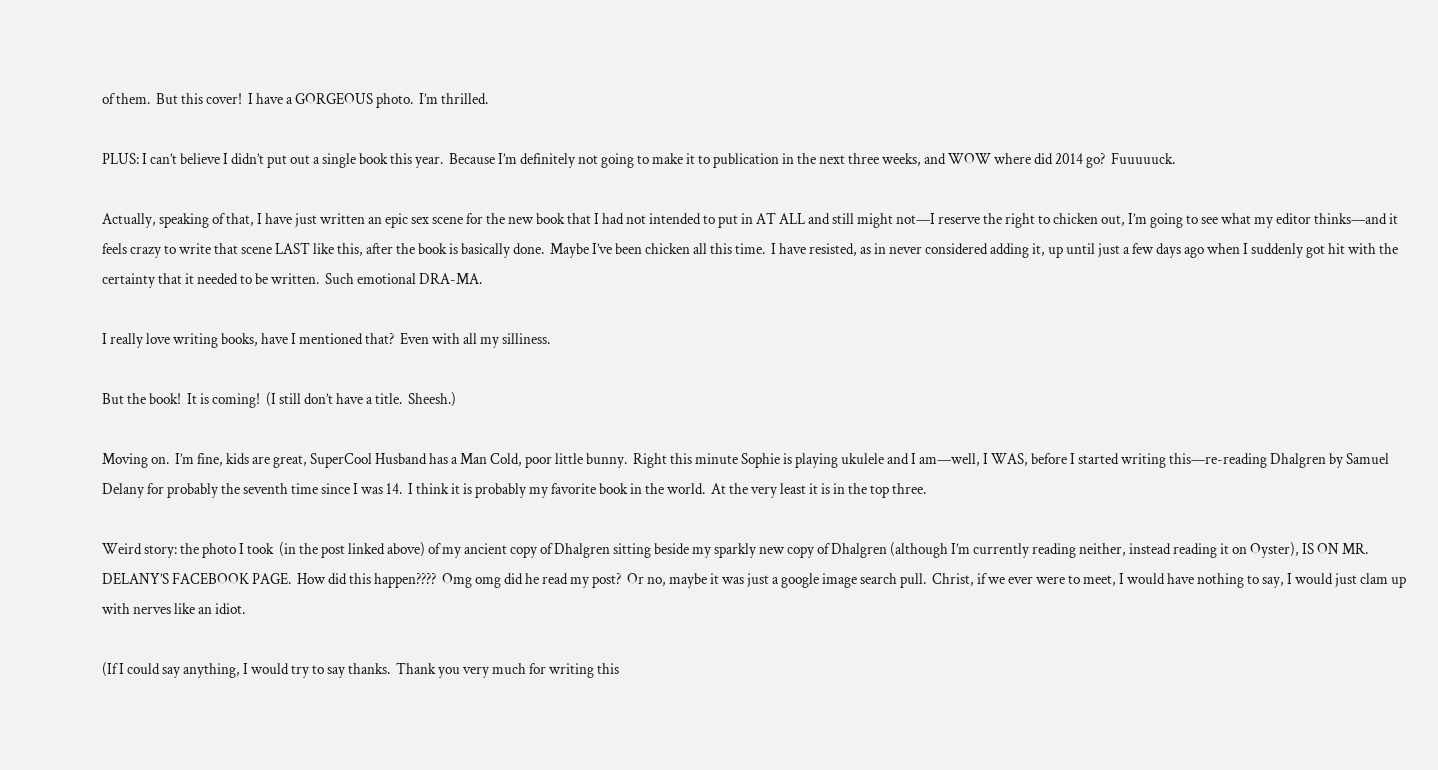of them.  But this cover!  I have a GORGEOUS photo.  I’m thrilled.

PLUS: I can’t believe I didn’t put out a single book this year.  Because I’m definitely not going to make it to publication in the next three weeks, and WOW where did 2014 go?  Fuuuuuck.

Actually, speaking of that, I have just written an epic sex scene for the new book that I had not intended to put in AT ALL and still might not—I reserve the right to chicken out, I’m going to see what my editor thinks—and it feels crazy to write that scene LAST like this, after the book is basically done.  Maybe I’ve been chicken all this time.  I have resisted, as in never considered adding it, up until just a few days ago when I suddenly got hit with the certainty that it needed to be written.  Such emotional DRA-MA.

I really love writing books, have I mentioned that?  Even with all my silliness.

But the book!  It is coming!  (I still don’t have a title.  Sheesh.)

Moving on.  I’m fine, kids are great, SuperCool Husband has a Man Cold, poor little bunny.  Right this minute Sophie is playing ukulele and I am—well, I WAS, before I started writing this—re-reading Dhalgren by Samuel Delany for probably the seventh time since I was 14.  I think it is probably my favorite book in the world.  At the very least it is in the top three.

Weird story: the photo I took  (in the post linked above) of my ancient copy of Dhalgren sitting beside my sparkly new copy of Dhalgren (although I’m currently reading neither, instead reading it on Oyster), IS ON MR. DELANY’S FACEBOOK PAGE.  How did this happen????  Omg omg did he read my post?  Or no, maybe it was just a google image search pull.  Christ, if we ever were to meet, I would have nothing to say, I would just clam up with nerves like an idiot.

(If I could say anything, I would try to say thanks.  Thank you very much for writing this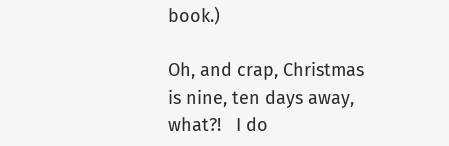book.)

Oh, and crap, Christmas is nine, ten days away, what?!   I do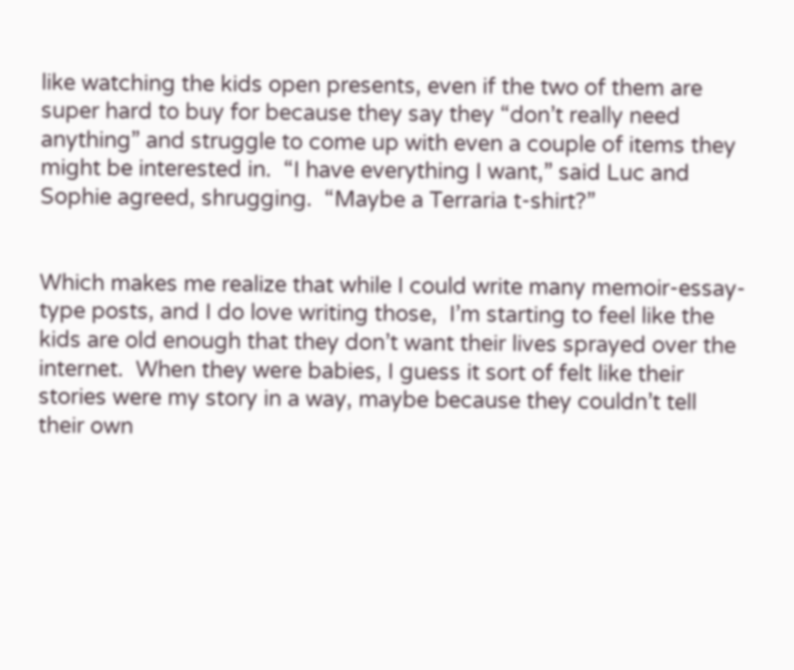like watching the kids open presents, even if the two of them are super hard to buy for because they say they “don’t really need anything” and struggle to come up with even a couple of items they might be interested in.  “I have everything I want,” said Luc and Sophie agreed, shrugging.  “Maybe a Terraria t-shirt?”


Which makes me realize that while I could write many memoir-essay-type posts, and I do love writing those,  I’m starting to feel like the kids are old enough that they don’t want their lives sprayed over the internet.  When they were babies, I guess it sort of felt like their stories were my story in a way, maybe because they couldn’t tell their own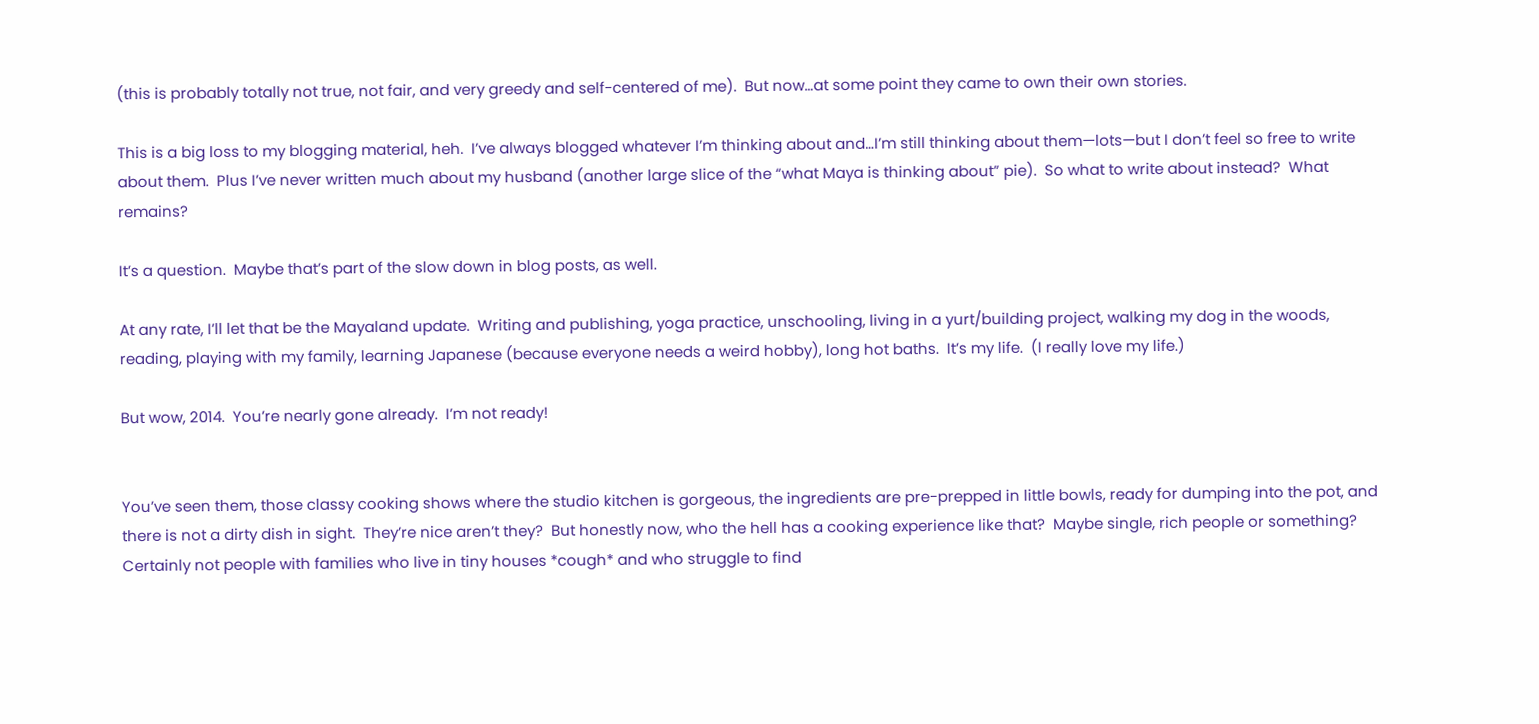(this is probably totally not true, not fair, and very greedy and self-centered of me).  But now…at some point they came to own their own stories.

This is a big loss to my blogging material, heh.  I’ve always blogged whatever I’m thinking about and…I’m still thinking about them—lots—but I don’t feel so free to write about them.  Plus I’ve never written much about my husband (another large slice of the “what Maya is thinking about” pie).  So what to write about instead?  What remains?

It’s a question.  Maybe that’s part of the slow down in blog posts, as well.

At any rate, I’ll let that be the Mayaland update.  Writing and publishing, yoga practice, unschooling, living in a yurt/building project, walking my dog in the woods, reading, playing with my family, learning Japanese (because everyone needs a weird hobby), long hot baths.  It’s my life.  (I really love my life.)

But wow, 2014.  You’re nearly gone already.  I’m not ready!


You’ve seen them, those classy cooking shows where the studio kitchen is gorgeous, the ingredients are pre-prepped in little bowls, ready for dumping into the pot, and there is not a dirty dish in sight.  They’re nice aren’t they?  But honestly now, who the hell has a cooking experience like that?  Maybe single, rich people or something?  Certainly not people with families who live in tiny houses *cough* and who struggle to find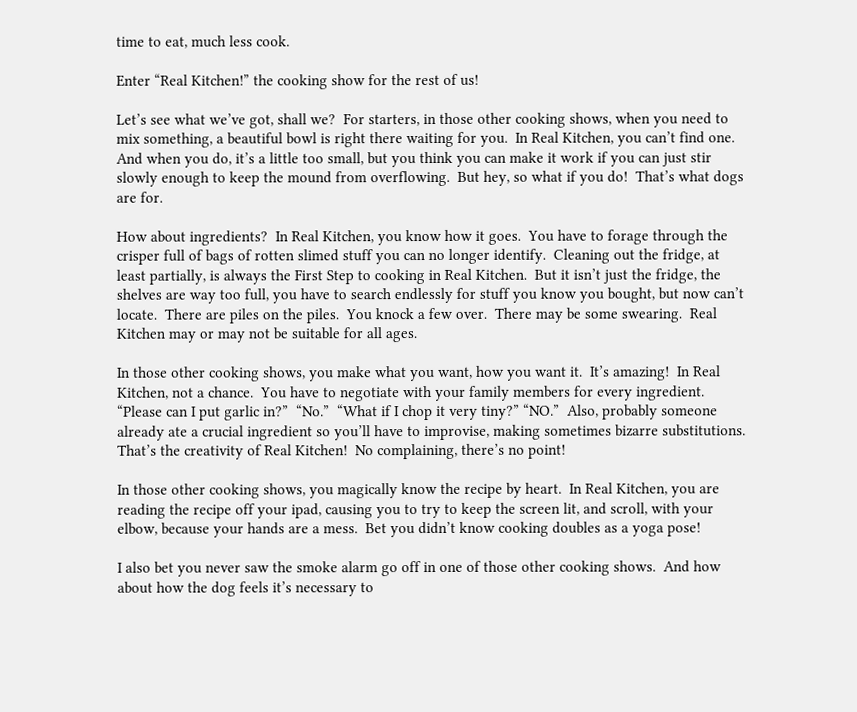time to eat, much less cook.

Enter “Real Kitchen!” the cooking show for the rest of us!

Let’s see what we’ve got, shall we?  For starters, in those other cooking shows, when you need to mix something, a beautiful bowl is right there waiting for you.  In Real Kitchen, you can’t find one.  And when you do, it’s a little too small, but you think you can make it work if you can just stir slowly enough to keep the mound from overflowing.  But hey, so what if you do!  That’s what dogs are for.

How about ingredients?  In Real Kitchen, you know how it goes.  You have to forage through the crisper full of bags of rotten slimed stuff you can no longer identify.  Cleaning out the fridge, at least partially, is always the First Step to cooking in Real Kitchen.  But it isn’t just the fridge, the shelves are way too full, you have to search endlessly for stuff you know you bought, but now can’t locate.  There are piles on the piles.  You knock a few over.  There may be some swearing.  Real Kitchen may or may not be suitable for all ages.

In those other cooking shows, you make what you want, how you want it.  It’s amazing!  In Real Kitchen, not a chance.  You have to negotiate with your family members for every ingredient.  “Please can I put garlic in?”  “No.”  “What if I chop it very tiny?” “NO.”  Also, probably someone already ate a crucial ingredient so you’ll have to improvise, making sometimes bizarre substitutions.  That’s the creativity of Real Kitchen!  No complaining, there’s no point!

In those other cooking shows, you magically know the recipe by heart.  In Real Kitchen, you are reading the recipe off your ipad, causing you to try to keep the screen lit, and scroll, with your elbow, because your hands are a mess.  Bet you didn’t know cooking doubles as a yoga pose!

I also bet you never saw the smoke alarm go off in one of those other cooking shows.  And how about how the dog feels it’s necessary to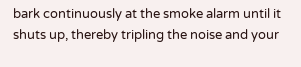bark continuously at the smoke alarm until it shuts up, thereby tripling the noise and your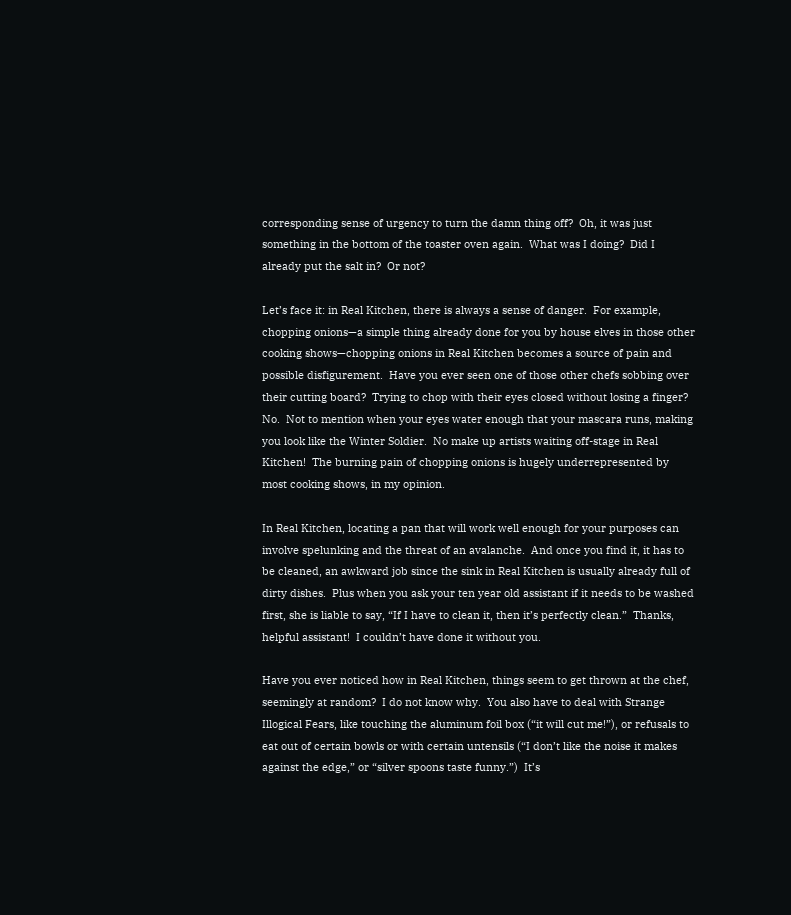corresponding sense of urgency to turn the damn thing off?  Oh, it was just something in the bottom of the toaster oven again.  What was I doing?  Did I already put the salt in?  Or not?

Let’s face it: in Real Kitchen, there is always a sense of danger.  For example, chopping onions—a simple thing already done for you by house elves in those other cooking shows—chopping onions in Real Kitchen becomes a source of pain and possible disfigurement.  Have you ever seen one of those other chefs sobbing over their cutting board?  Trying to chop with their eyes closed without losing a finger?  No.  Not to mention when your eyes water enough that your mascara runs, making you look like the Winter Soldier.  No make up artists waiting off-stage in Real Kitchen!  The burning pain of chopping onions is hugely underrepresented by most cooking shows, in my opinion.

In Real Kitchen, locating a pan that will work well enough for your purposes can involve spelunking and the threat of an avalanche.  And once you find it, it has to be cleaned, an awkward job since the sink in Real Kitchen is usually already full of dirty dishes.  Plus when you ask your ten year old assistant if it needs to be washed first, she is liable to say, “If I have to clean it, then it’s perfectly clean.”  Thanks, helpful assistant!  I couldn’t have done it without you.

Have you ever noticed how in Real Kitchen, things seem to get thrown at the chef, seemingly at random?  I do not know why.  You also have to deal with Strange Illogical Fears, like touching the aluminum foil box (“it will cut me!”), or refusals to eat out of certain bowls or with certain untensils (“I don’t like the noise it makes against the edge,” or “silver spoons taste funny.”)  It’s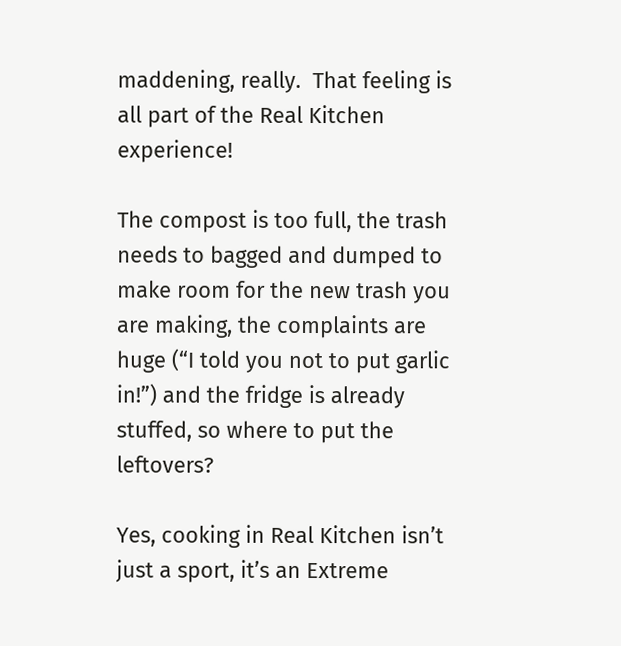maddening, really.  That feeling is all part of the Real Kitchen experience!

The compost is too full, the trash needs to bagged and dumped to make room for the new trash you are making, the complaints are huge (“I told you not to put garlic in!”) and the fridge is already stuffed, so where to put the leftovers?

Yes, cooking in Real Kitchen isn’t just a sport, it’s an Extreme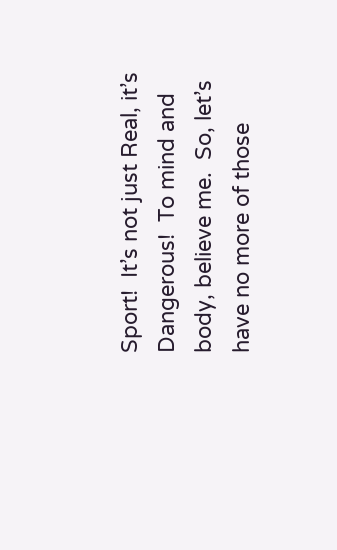Sport!  It’s not just Real, it’s Dangerous!  To mind and body, believe me.  So, let’s have no more of those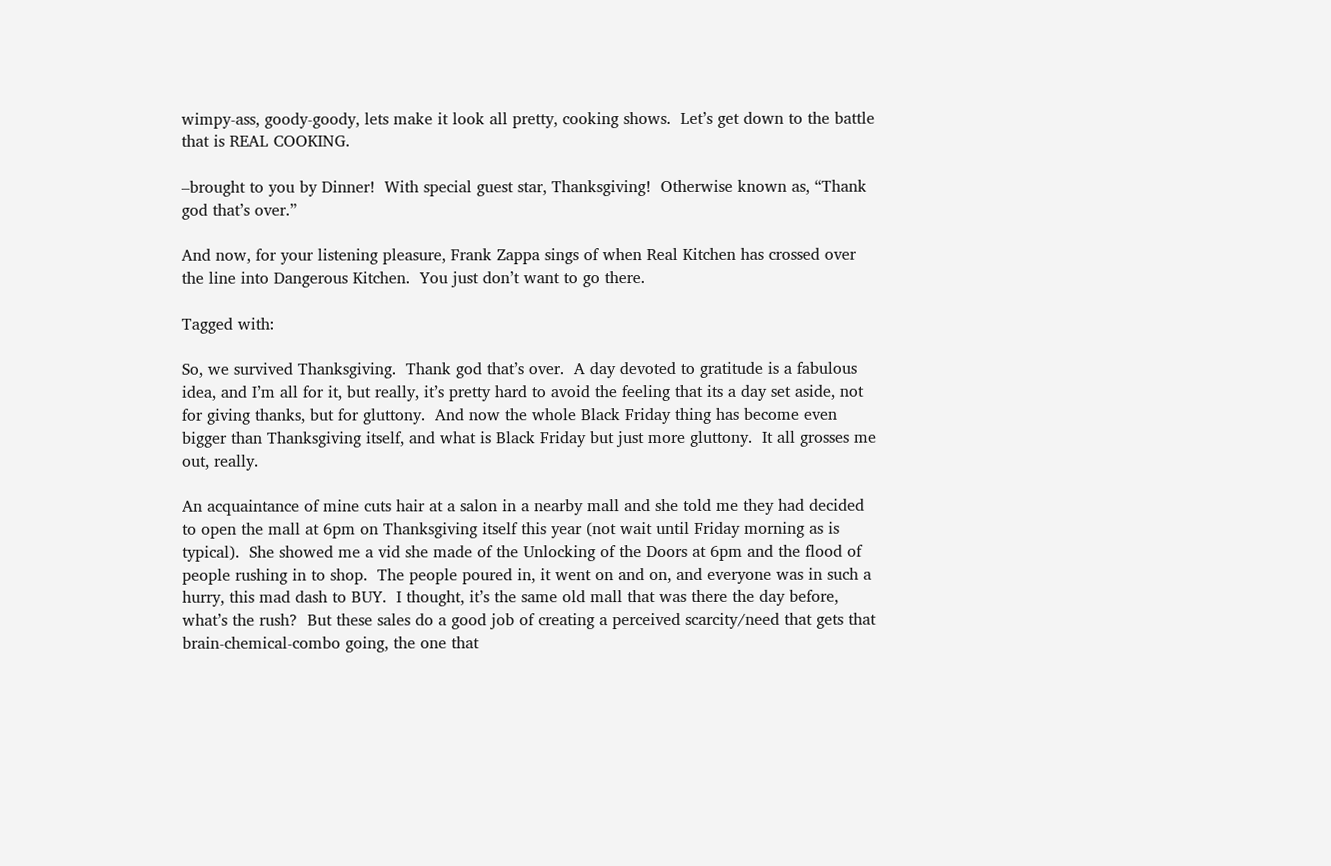wimpy-ass, goody-goody, lets make it look all pretty, cooking shows.  Let’s get down to the battle that is REAL COOKING.

–brought to you by Dinner!  With special guest star, Thanksgiving!  Otherwise known as, “Thank god that’s over.”

And now, for your listening pleasure, Frank Zappa sings of when Real Kitchen has crossed over the line into Dangerous Kitchen.  You just don’t want to go there.

Tagged with:

So, we survived Thanksgiving.  Thank god that’s over.  A day devoted to gratitude is a fabulous idea, and I’m all for it, but really, it’s pretty hard to avoid the feeling that its a day set aside, not for giving thanks, but for gluttony.  And now the whole Black Friday thing has become even bigger than Thanksgiving itself, and what is Black Friday but just more gluttony.  It all grosses me out, really.

An acquaintance of mine cuts hair at a salon in a nearby mall and she told me they had decided to open the mall at 6pm on Thanksgiving itself this year (not wait until Friday morning as is typical).  She showed me a vid she made of the Unlocking of the Doors at 6pm and the flood of people rushing in to shop.  The people poured in, it went on and on, and everyone was in such a hurry, this mad dash to BUY.  I thought, it’s the same old mall that was there the day before, what’s the rush?  But these sales do a good job of creating a perceived scarcity/need that gets that brain-chemical-combo going, the one that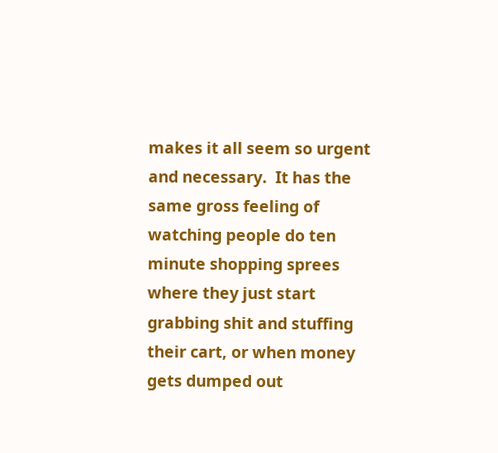makes it all seem so urgent and necessary.  It has the same gross feeling of watching people do ten minute shopping sprees where they just start grabbing shit and stuffing their cart, or when money gets dumped out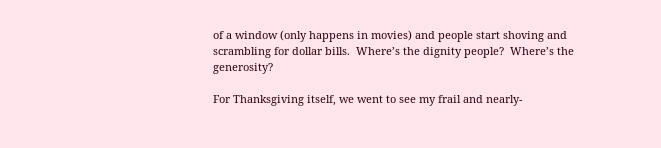of a window (only happens in movies) and people start shoving and scrambling for dollar bills.  Where’s the dignity people?  Where’s the generosity?

For Thanksgiving itself, we went to see my frail and nearly-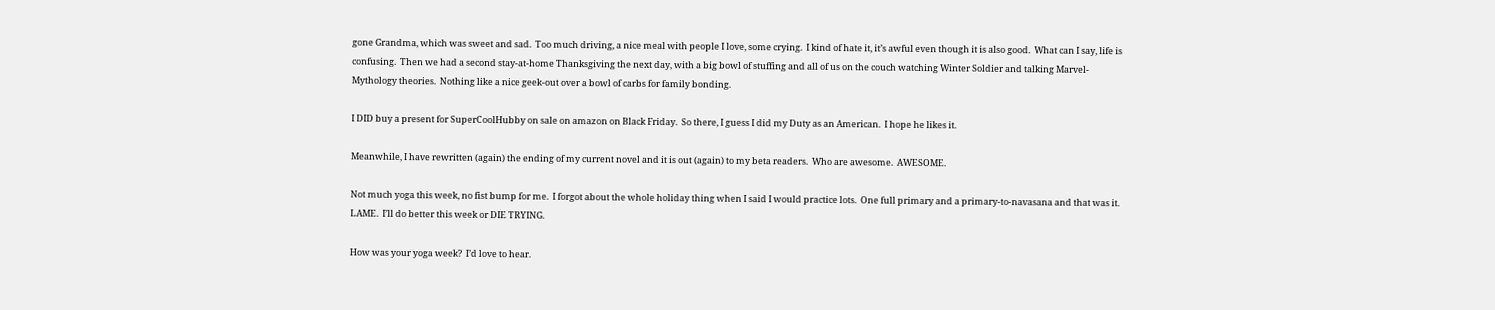gone Grandma, which was sweet and sad.  Too much driving, a nice meal with people I love, some crying.  I kind of hate it, it’s awful even though it is also good.  What can I say, life is confusing.  Then we had a second stay-at-home Thanksgiving the next day, with a big bowl of stuffing and all of us on the couch watching Winter Soldier and talking Marvel-Mythology theories.  Nothing like a nice geek-out over a bowl of carbs for family bonding.

I DID buy a present for SuperCoolHubby on sale on amazon on Black Friday.  So there, I guess I did my Duty as an American.  I hope he likes it.

Meanwhile, I have rewritten (again) the ending of my current novel and it is out (again) to my beta readers.  Who are awesome.  AWESOME.

Not much yoga this week, no fist bump for me.  I forgot about the whole holiday thing when I said I would practice lots.  One full primary and a primary-to-navasana and that was it.  LAME.  I’ll do better this week or DIE TRYING.

How was your yoga week?  I’d love to hear.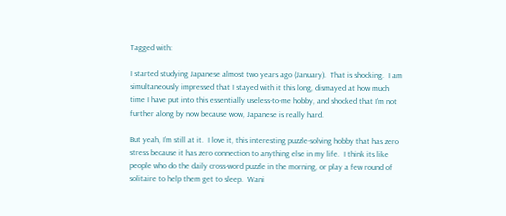Tagged with:

I started studying Japanese almost two years ago (January).  That is shocking.  I am simultaneously impressed that I stayed with it this long, dismayed at how much time I have put into this essentially useless-to-me hobby, and shocked that I’m not further along by now because wow, Japanese is really hard.

But yeah, I’m still at it.  I love it, this interesting puzzle-solving hobby that has zero stress because it has zero connection to anything else in my life.  I think its like people who do the daily cross-word puzzle in the morning, or play a few round of solitaire to help them get to sleep.  Wani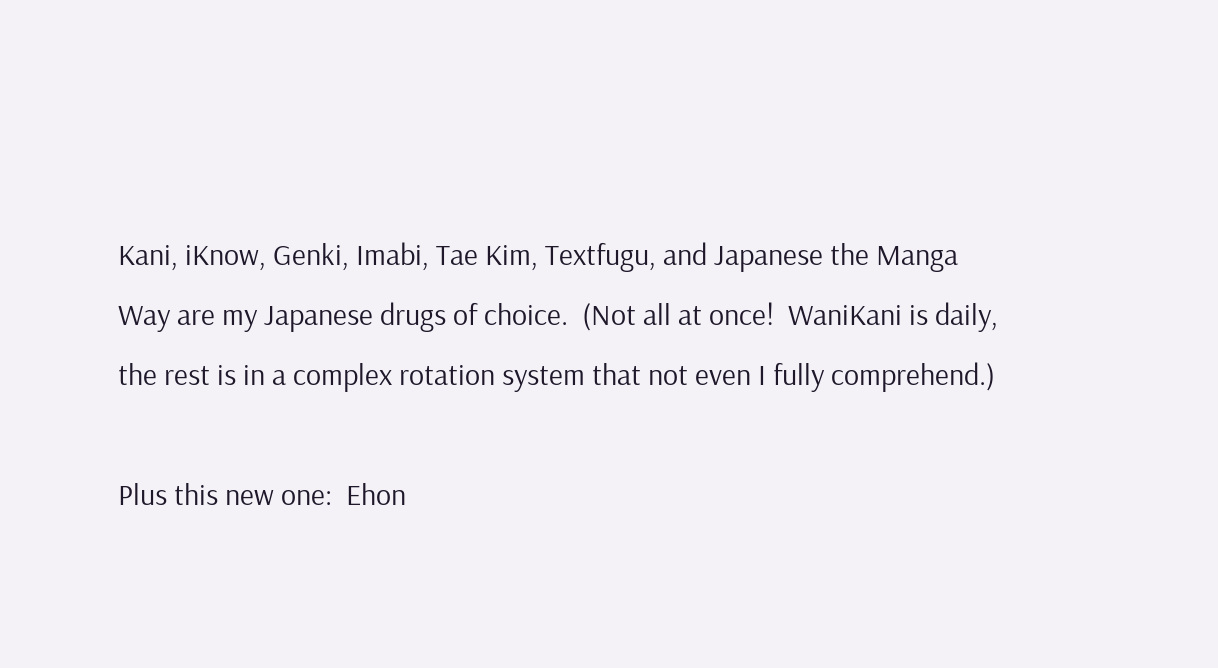Kani, iKnow, Genki, Imabi, Tae Kim, Textfugu, and Japanese the Manga Way are my Japanese drugs of choice.  (Not all at once!  WaniKani is daily, the rest is in a complex rotation system that not even I fully comprehend.)

Plus this new one:  Ehon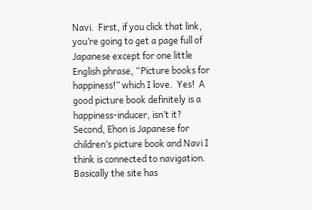Navi.  First, if you click that link, you’re going to get a page full of Japanese except for one little English phrase, “Picture books for happiness!” which I love.  Yes!  A good picture book definitely is a happiness-inducer, isn’t it?  Second, Ehon is Japanese for children’s picture book and Navi I think is connected to navigation.  Basically the site has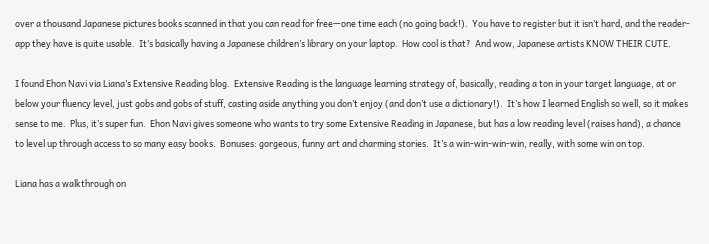over a thousand Japanese pictures books scanned in that you can read for free—one time each (no going back!).  You have to register but it isn’t hard, and the reader-app they have is quite usable.  It’s basically having a Japanese children’s library on your laptop.  How cool is that?  And wow, Japanese artists KNOW THEIR CUTE.

I found Ehon Navi via Liana’s Extensive Reading blog.  Extensive Reading is the language learning strategy of, basically, reading a ton in your target language, at or below your fluency level, just gobs and gobs of stuff, casting aside anything you don’t enjoy (and don’t use a dictionary!).  It’s how I learned English so well, so it makes sense to me.  Plus, it’s super fun.  Ehon Navi gives someone who wants to try some Extensive Reading in Japanese, but has a low reading level (raises hand), a chance to level up through access to so many easy books.  Bonuses: gorgeous, funny art and charming stories.  It’s a win-win-win-win, really, with some win on top.

Liana has a walkthrough on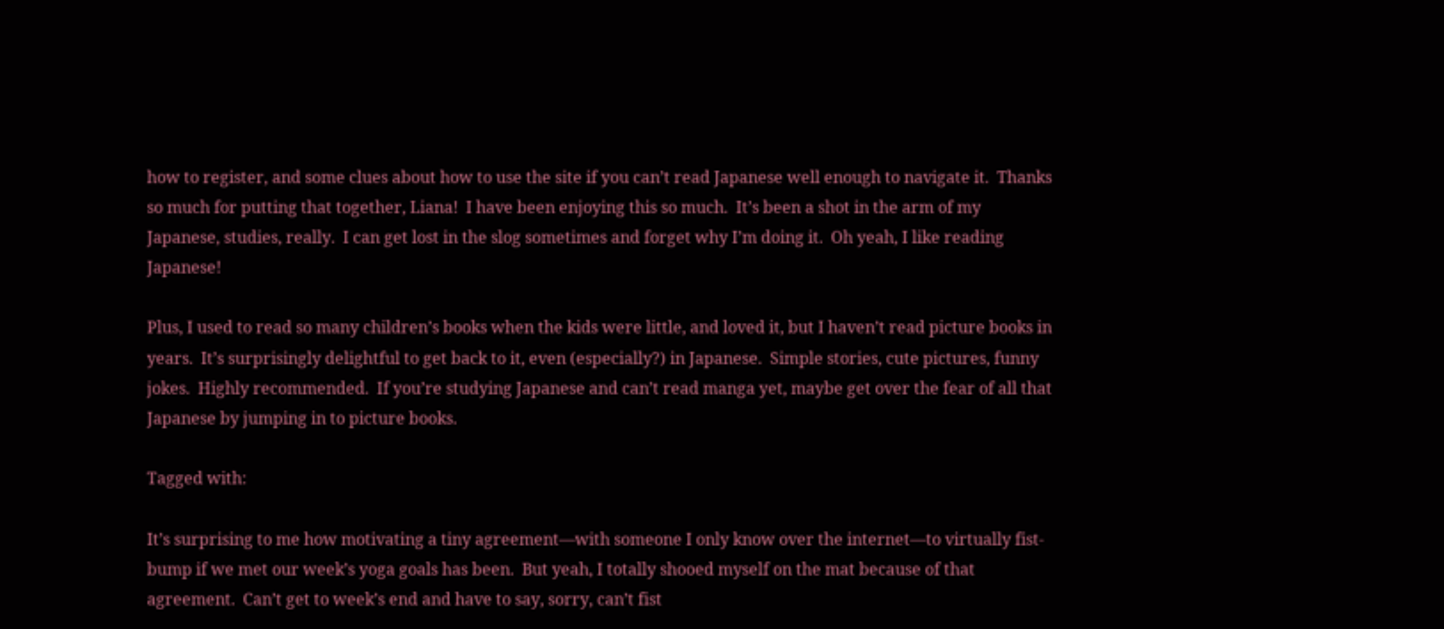how to register, and some clues about how to use the site if you can’t read Japanese well enough to navigate it.  Thanks so much for putting that together, Liana!  I have been enjoying this so much.  It’s been a shot in the arm of my Japanese, studies, really.  I can get lost in the slog sometimes and forget why I’m doing it.  Oh yeah, I like reading Japanese!

Plus, I used to read so many children’s books when the kids were little, and loved it, but I haven’t read picture books in years.  It’s surprisingly delightful to get back to it, even (especially?) in Japanese.  Simple stories, cute pictures, funny jokes.  Highly recommended.  If you’re studying Japanese and can’t read manga yet, maybe get over the fear of all that Japanese by jumping in to picture books.

Tagged with:

It’s surprising to me how motivating a tiny agreement—with someone I only know over the internet—to virtually fist-bump if we met our week’s yoga goals has been.  But yeah, I totally shooed myself on the mat because of that agreement.  Can’t get to week’s end and have to say, sorry, can’t fist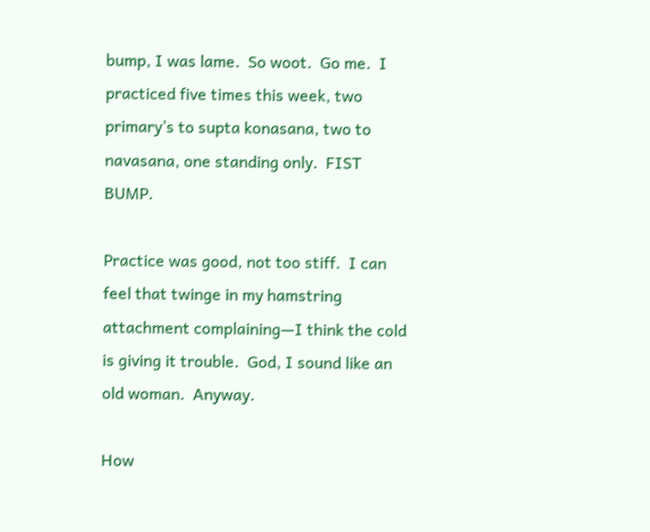bump, I was lame.  So woot.  Go me.  I practiced five times this week, two primary’s to supta konasana, two to navasana, one standing only.  FIST BUMP.

Practice was good, not too stiff.  I can feel that twinge in my hamstring attachment complaining—I think the cold is giving it trouble.  God, I sound like an old woman.  Anyway.

How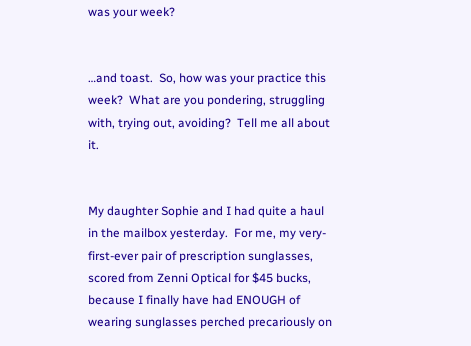was your week?


…and toast.  So, how was your practice this week?  What are you pondering, struggling with, trying out, avoiding?  Tell me all about it.


My daughter Sophie and I had quite a haul in the mailbox yesterday.  For me, my very-first-ever pair of prescription sunglasses, scored from Zenni Optical for $45 bucks, because I finally have had ENOUGH of wearing sunglasses perched precariously on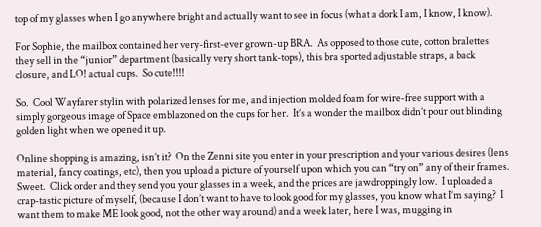top of my glasses when I go anywhere bright and actually want to see in focus (what a dork I am, I know, I know).

For Sophie, the mailbox contained her very-first-ever grown-up BRA.  As opposed to those cute, cotton bralettes they sell in the “junior” department (basically very short tank-tops), this bra sported adjustable straps, a back closure, and LO! actual cups.  So cute!!!!

So.  Cool Wayfarer stylin with polarized lenses for me, and injection molded foam for wire-free support with a simply gorgeous image of Space emblazoned on the cups for her.  It’s a wonder the mailbox didn’t pour out blinding golden light when we opened it up.

Online shopping is amazing, isn’t it?  On the Zenni site you enter in your prescription and your various desires (lens material, fancy coatings, etc), then you upload a picture of yourself upon which you can “try on” any of their frames. Sweet.  Click order and they send you your glasses in a week, and the prices are jawdroppingly low.  I uploaded a crap-tastic picture of myself, (because I don’t want to have to look good for my glasses, you know what I’m saying?  I want them to make ME look good, not the other way around) and a week later, here I was, mugging in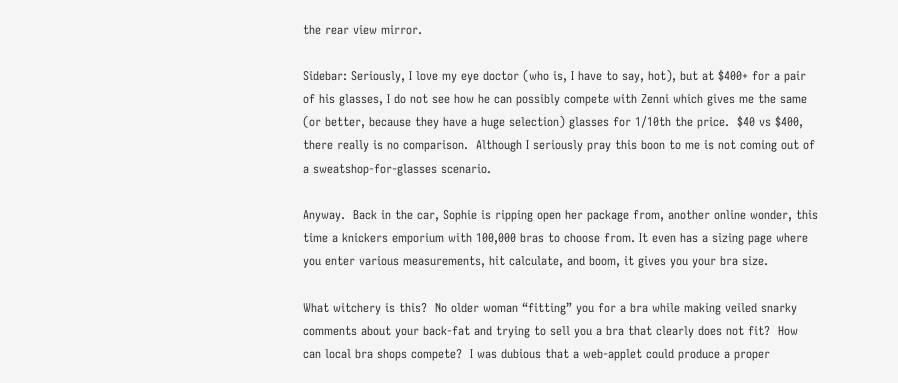the rear view mirror.

Sidebar: Seriously, I love my eye doctor (who is, I have to say, hot), but at $400+ for a pair of his glasses, I do not see how he can possibly compete with Zenni which gives me the same (or better, because they have a huge selection) glasses for 1/10th the price.  $40 vs $400, there really is no comparison.  Although I seriously pray this boon to me is not coming out of a sweatshop-for-glasses scenario.

Anyway.  Back in the car, Sophie is ripping open her package from, another online wonder, this time a knickers emporium with 100,000 bras to choose from. It even has a sizing page where you enter various measurements, hit calculate, and boom, it gives you your bra size.

What witchery is this?  No older woman “fitting” you for a bra while making veiled snarky comments about your back-fat and trying to sell you a bra that clearly does not fit?  How can local bra shops compete?  I was dubious that a web-applet could produce a proper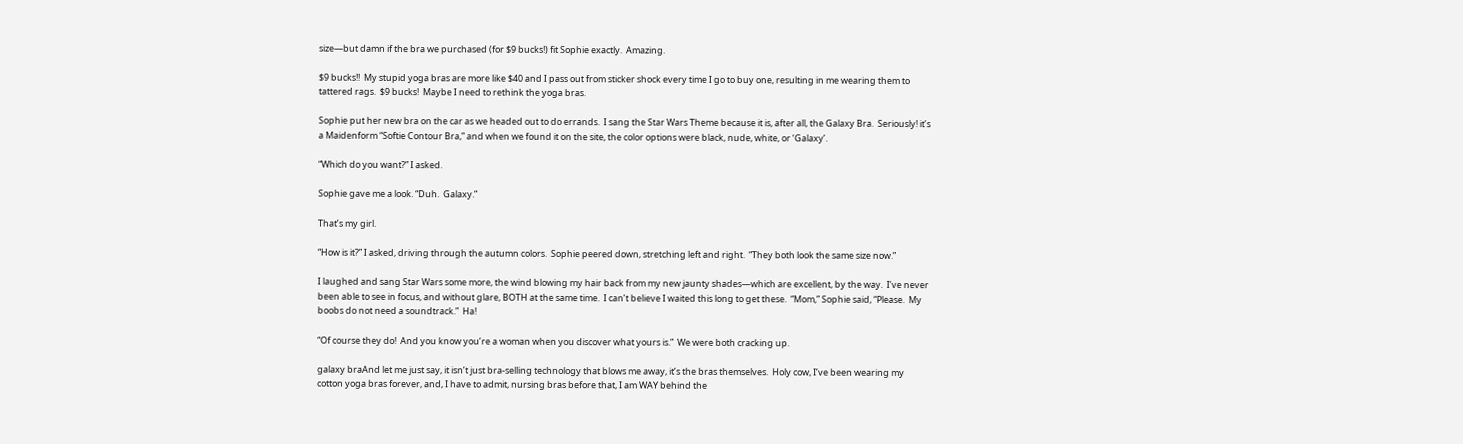size—but damn if the bra we purchased (for $9 bucks!) fit Sophie exactly.  Amazing.

$9 bucks!!  My stupid yoga bras are more like $40 and I pass out from sticker shock every time I go to buy one, resulting in me wearing them to tattered rags.  $9 bucks!  Maybe I need to rethink the yoga bras.

Sophie put her new bra on the car as we headed out to do errands.  I sang the Star Wars Theme because it is, after all, the Galaxy Bra.  Seriously! it’s a Maidenform “Softie Contour Bra,” and when we found it on the site, the color options were black, nude, white, or ‘Galaxy’.

“Which do you want?” I asked.

Sophie gave me a look. “Duh.  Galaxy.”

That’s my girl.

“How is it?” I asked, driving through the autumn colors.  Sophie peered down, stretching left and right.  “They both look the same size now.”

I laughed and sang Star Wars some more, the wind blowing my hair back from my new jaunty shades—which are excellent, by the way.  I’ve never been able to see in focus, and without glare, BOTH at the same time.  I can’t believe I waited this long to get these.  “Mom,” Sophie said, “Please.  My boobs do not need a soundtrack.”  Ha!

“Of course they do!  And you know you’re a woman when you discover what yours is.”  We were both cracking up.

galaxy braAnd let me just say, it isn’t just bra-selling technology that blows me away, it’s the bras themselves.  Holy cow, I’ve been wearing my cotton yoga bras forever, and, I have to admit, nursing bras before that, I am WAY behind the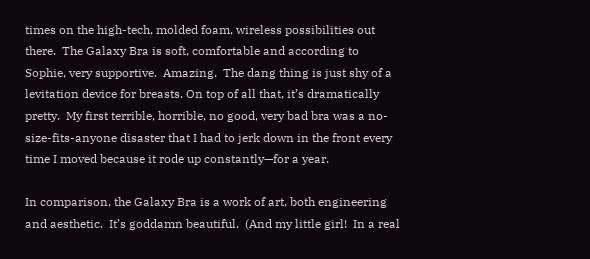times on the high-tech, molded foam, wireless possibilities out there.  The Galaxy Bra is soft, comfortable and according to Sophie, very supportive.  Amazing.  The dang thing is just shy of a levitation device for breasts. On top of all that, it’s dramatically pretty.  My first terrible, horrible, no good, very bad bra was a no-size-fits-anyone disaster that I had to jerk down in the front every time I moved because it rode up constantly—for a year.

In comparison, the Galaxy Bra is a work of art, both engineering and aesthetic.  It’s goddamn beautiful.  (And my little girl!  In a real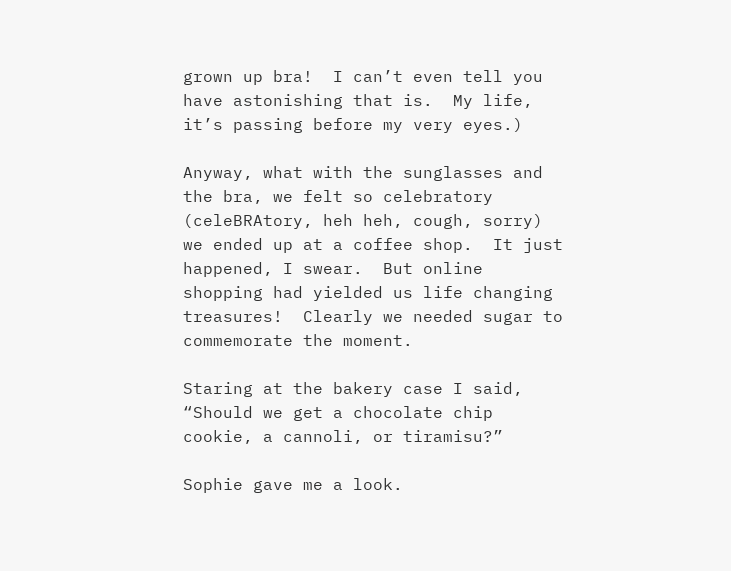grown up bra!  I can’t even tell you have astonishing that is.  My life, it’s passing before my very eyes.)

Anyway, what with the sunglasses and the bra, we felt so celebratory (celeBRAtory, heh heh, cough, sorry) we ended up at a coffee shop.  It just happened, I swear.  But online shopping had yielded us life changing treasures!  Clearly we needed sugar to commemorate the moment.

Staring at the bakery case I said, “Should we get a chocolate chip cookie, a cannoli, or tiramisu?”

Sophie gave me a look.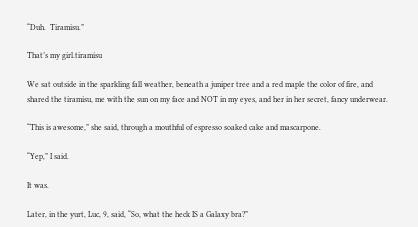“Duh.  Tiramisu.”

That’s my girl.tiramisu

We sat outside in the sparkling fall weather, beneath a juniper tree and a red maple the color of fire, and shared the tiramisu, me with the sun on my face and NOT in my eyes, and her in her secret, fancy underwear.

“This is awesome,” she said, through a mouthful of espresso soaked cake and mascarpone.

“Yep,” I said.

It was.

Later, in the yurt, Luc, 9, said, “So, what the heck IS a Galaxy bra?”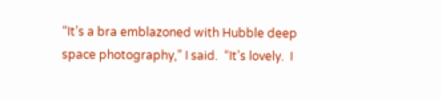“It’s a bra emblazoned with Hubble deep space photography,” I said.  “It’s lovely.  I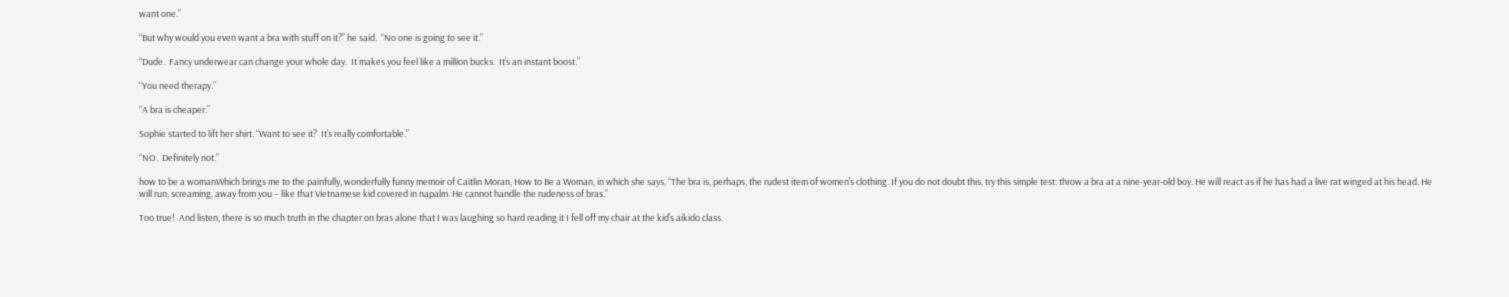want one.”

“But why would you even want a bra with stuff on it?” he said.  “No one is going to see it.”

“Dude.  Fancy underwear can change your whole day.  It makes you feel like a million bucks.  It’s an instant boost.”

“You need therapy.”

“A bra is cheaper.”

Sophie started to lift her shirt. “Want to see it?  It’s really comfortable.”

“NO.  Definitely not.”

how to be a womanWhich brings me to the painfully, wonderfully funny memoir of Caitlin Moran, How to Be a Woman, in which she says, “The bra is, perhaps, the rudest item of women’s clothing. If you do not doubt this, try this simple test: throw a bra at a nine-year-old boy. He will react as if he has had a live rat winged at his head. He will run, screaming, away from you – like that Vietnamese kid covered in napalm. He cannot handle the rudeness of bras.”

Too true!  And listen, there is so much truth in the chapter on bras alone that I was laughing so hard reading it I fell off my chair at the kid’s aikido class.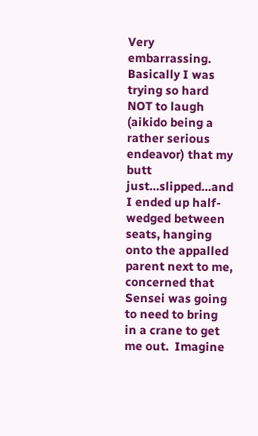Very embarrassing.  Basically I was trying so hard NOT to laugh (aikido being a rather serious endeavor) that my butt just…slipped…and I ended up half-wedged between seats, hanging onto the appalled parent next to me, concerned that Sensei was going to need to bring in a crane to get me out.  Imagine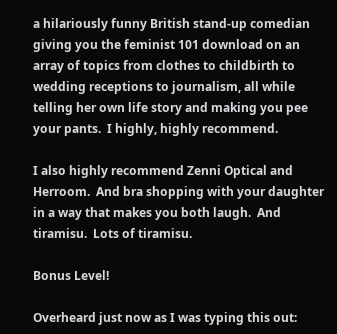a hilariously funny British stand-up comedian giving you the feminist 101 download on an array of topics from clothes to childbirth to wedding receptions to journalism, all while telling her own life story and making you pee your pants.  I highly, highly recommend.

I also highly recommend Zenni Optical and Herroom.  And bra shopping with your daughter in a way that makes you both laugh.  And tiramisu.  Lots of tiramisu.

Bonus Level!

Overheard just now as I was typing this out: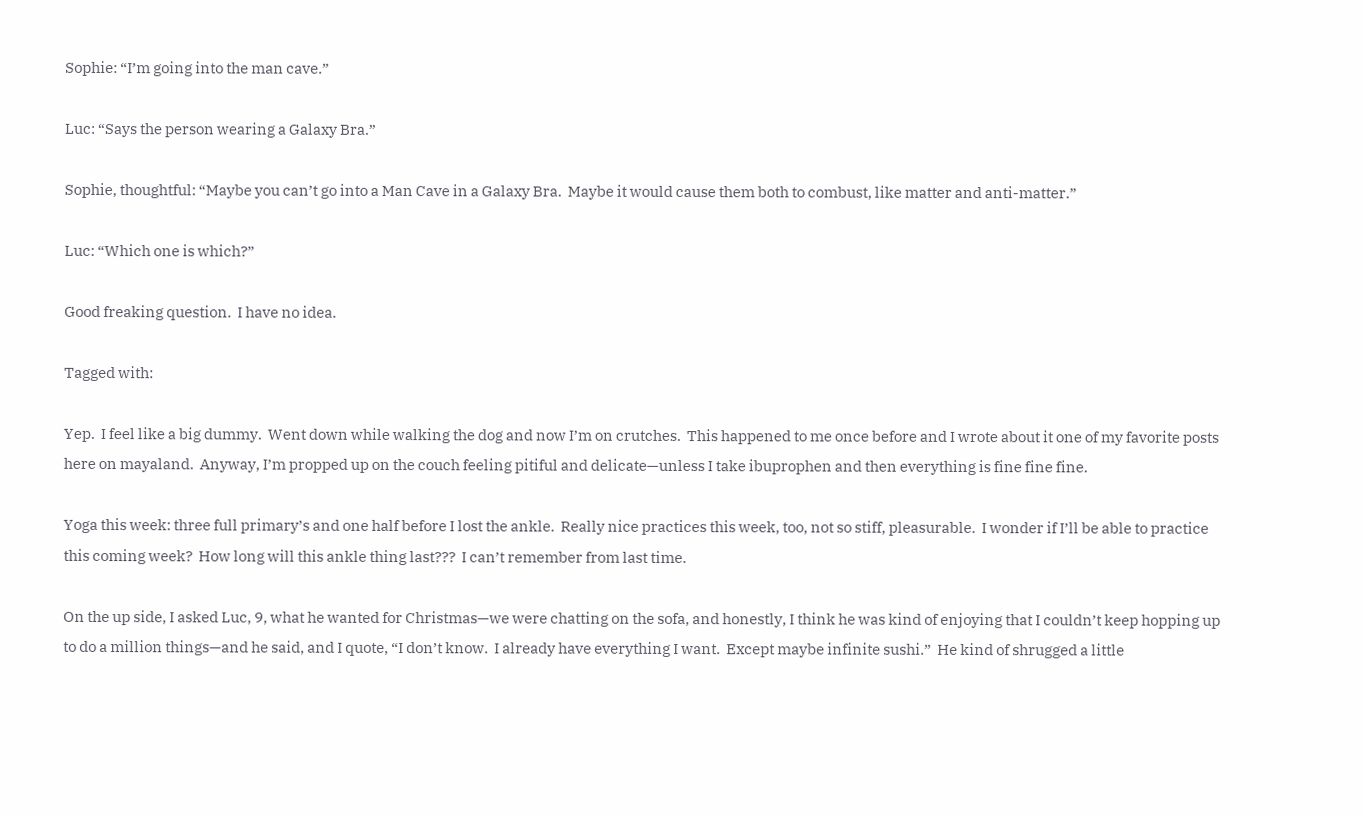Sophie: “I’m going into the man cave.”

Luc: “Says the person wearing a Galaxy Bra.”

Sophie, thoughtful: “Maybe you can’t go into a Man Cave in a Galaxy Bra.  Maybe it would cause them both to combust, like matter and anti-matter.”

Luc: “Which one is which?”

Good freaking question.  I have no idea.

Tagged with:

Yep.  I feel like a big dummy.  Went down while walking the dog and now I’m on crutches.  This happened to me once before and I wrote about it one of my favorite posts here on mayaland.  Anyway, I’m propped up on the couch feeling pitiful and delicate—unless I take ibuprophen and then everything is fine fine fine.

Yoga this week: three full primary’s and one half before I lost the ankle.  Really nice practices this week, too, not so stiff, pleasurable.  I wonder if I’ll be able to practice this coming week?  How long will this ankle thing last???  I can’t remember from last time.

On the up side, I asked Luc, 9, what he wanted for Christmas—we were chatting on the sofa, and honestly, I think he was kind of enjoying that I couldn’t keep hopping up to do a million things—and he said, and I quote, “I don’t know.  I already have everything I want.  Except maybe infinite sushi.”  He kind of shrugged a little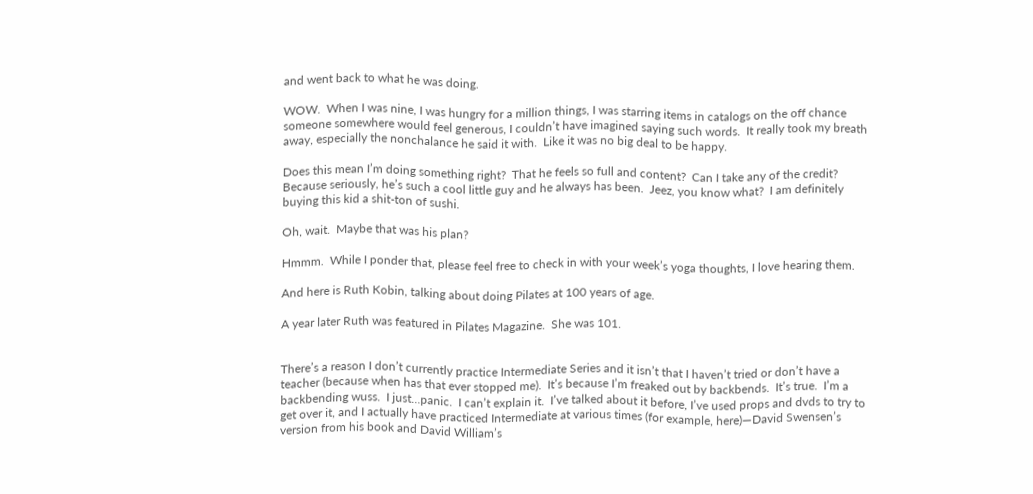and went back to what he was doing.

WOW.  When I was nine, I was hungry for a million things, I was starring items in catalogs on the off chance someone somewhere would feel generous, I couldn’t have imagined saying such words.  It really took my breath away, especially the nonchalance he said it with.  Like it was no big deal to be happy.

Does this mean I’m doing something right?  That he feels so full and content?  Can I take any of the credit?  Because seriously, he’s such a cool little guy and he always has been.  Jeez, you know what?  I am definitely buying this kid a shit-ton of sushi.

Oh, wait.  Maybe that was his plan?

Hmmm.  While I ponder that, please feel free to check in with your week’s yoga thoughts, I love hearing them.

And here is Ruth Kobin, talking about doing Pilates at 100 years of age.

A year later Ruth was featured in Pilates Magazine.  She was 101.


There’s a reason I don’t currently practice Intermediate Series and it isn’t that I haven’t tried or don’t have a teacher (because when has that ever stopped me).  It’s because I’m freaked out by backbends.  It’s true.  I’m a backbending wuss.  I just…panic.  I can’t explain it.  I’ve talked about it before, I’ve used props and dvds to try to get over it, and I actually have practiced Intermediate at various times (for example, here)—David Swensen’s version from his book and David William’s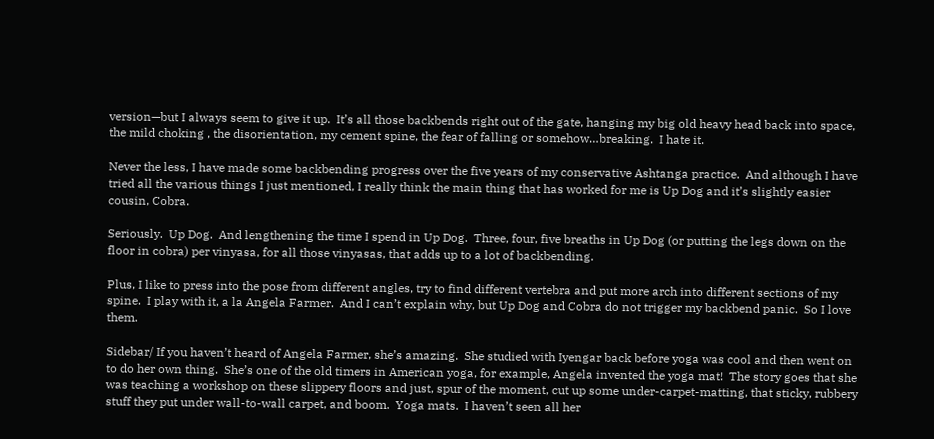version—but I always seem to give it up.  It’s all those backbends right out of the gate, hanging my big old heavy head back into space, the mild choking , the disorientation, my cement spine, the fear of falling or somehow…breaking.  I hate it.

Never the less, I have made some backbending progress over the five years of my conservative Ashtanga practice.  And although I have tried all the various things I just mentioned, I really think the main thing that has worked for me is Up Dog and it’s slightly easier cousin, Cobra.

Seriously.  Up Dog.  And lengthening the time I spend in Up Dog.  Three, four, five breaths in Up Dog (or putting the legs down on the floor in cobra) per vinyasa, for all those vinyasas, that adds up to a lot of backbending.

Plus, I like to press into the pose from different angles, try to find different vertebra and put more arch into different sections of my spine.  I play with it, a la Angela Farmer.  And I can’t explain why, but Up Dog and Cobra do not trigger my backbend panic.  So I love them.

Sidebar/ If you haven’t heard of Angela Farmer, she’s amazing.  She studied with Iyengar back before yoga was cool and then went on to do her own thing.  She’s one of the old timers in American yoga, for example, Angela invented the yoga mat!  The story goes that she was teaching a workshop on these slippery floors and just, spur of the moment, cut up some under-carpet-matting, that sticky, rubbery stuff they put under wall-to-wall carpet, and boom.  Yoga mats.  I haven’t seen all her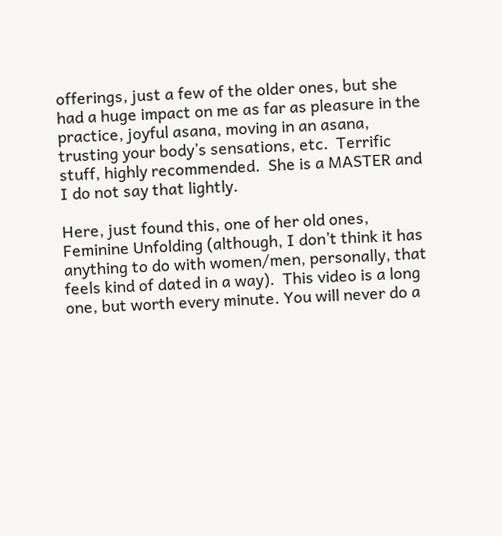offerings, just a few of the older ones, but she  had a huge impact on me as far as pleasure in the practice, joyful asana, moving in an asana, trusting your body’s sensations, etc.  Terrific stuff, highly recommended.  She is a MASTER and I do not say that lightly.

Here, just found this, one of her old ones, Feminine Unfolding (although, I don’t think it has anything to do with women/men, personally, that feels kind of dated in a way).  This video is a long one, but worth every minute. You will never do a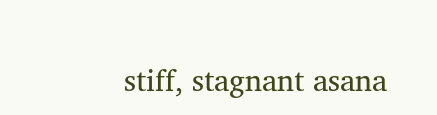stiff, stagnant asana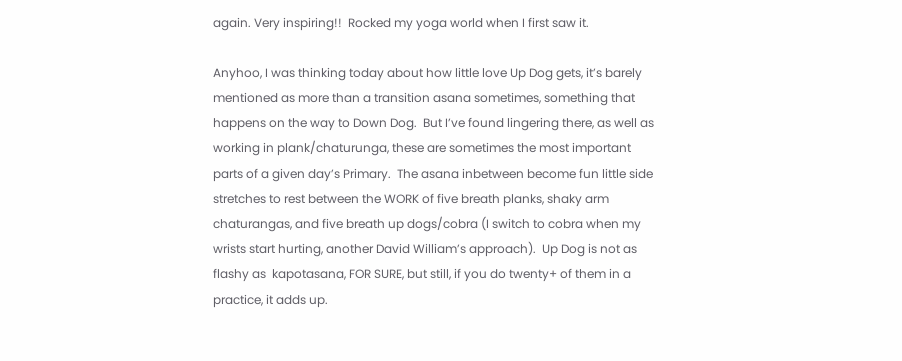again. Very inspiring!!  Rocked my yoga world when I first saw it.

Anyhoo, I was thinking today about how little love Up Dog gets, it’s barely mentioned as more than a transition asana sometimes, something that happens on the way to Down Dog.  But I’ve found lingering there, as well as working in plank/chaturunga, these are sometimes the most important parts of a given day’s Primary.  The asana inbetween become fun little side stretches to rest between the WORK of five breath planks, shaky arm chaturangas, and five breath up dogs/cobra (I switch to cobra when my wrists start hurting, another David William’s approach).  Up Dog is not as flashy as  kapotasana, FOR SURE, but still, if you do twenty+ of them in a practice, it adds up.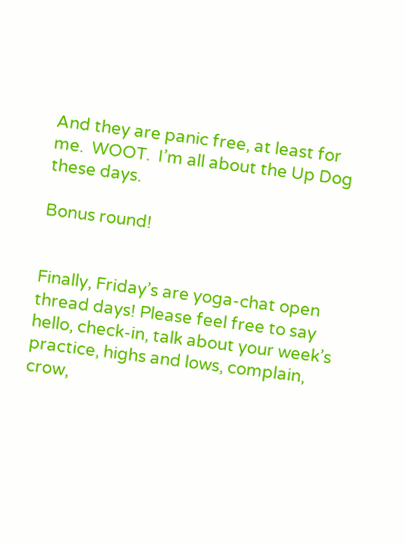And they are panic free, at least for me.  WOOT.  I’m all about the Up Dog these days.

Bonus round!


Finally, Friday’s are yoga-chat open thread days! Please feel free to say hello, check-in, talk about your week’s practice, highs and lows, complain, crow,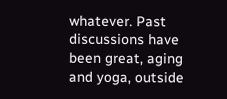whatever. Past discussions have been great, aging and yoga, outside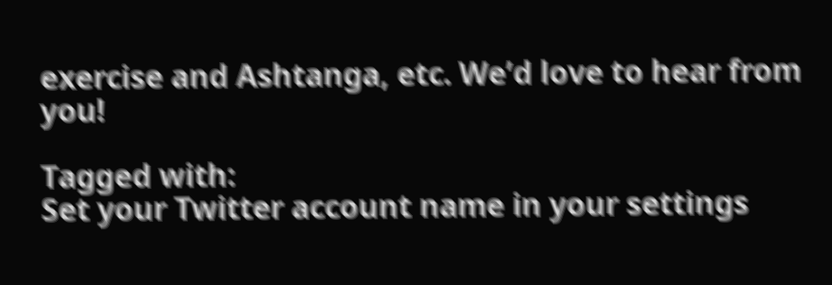exercise and Ashtanga, etc. We’d love to hear from you!

Tagged with:
Set your Twitter account name in your settings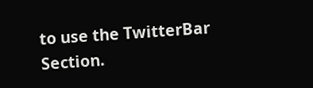to use the TwitterBar Section.